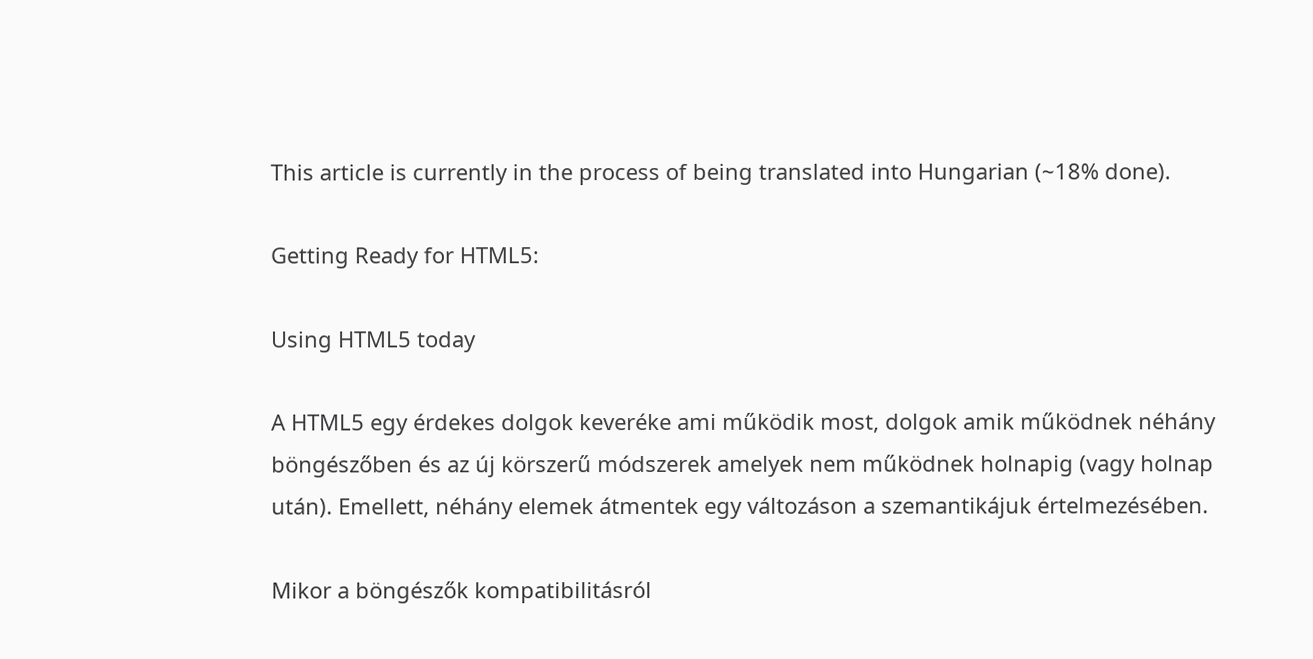This article is currently in the process of being translated into Hungarian (~18% done).

Getting Ready for HTML5:

Using HTML5 today

A HTML5 egy érdekes dolgok keveréke ami működik most, dolgok amik működnek néhány böngészőben és az új körszerű módszerek amelyek nem működnek holnapig (vagy holnap után). Emellett, néhány elemek átmentek egy változáson a szemantikájuk értelmezésében.

Mikor a böngészők kompatibilitásról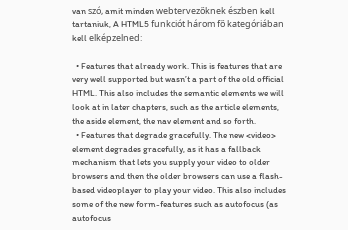van szó, amit minden webtervezőknek észben kell tartaniuk, A HTML5 funkciót három fő kategóriában kell elképzelned:

  • Features that already work. This is features that are very well supported but wasn’t a part of the old official HTML. This also includes the semantic elements we will look at in later chapters, such as the article elements, the aside element, the nav element and so forth.
  • Features that degrade gracefully. The new <video> element degrades gracefully, as it has a fallback mechanism that lets you supply your video to older browsers and then the older browsers can use a flash-based videoplayer to play your video. This also includes some of the new form-features such as autofocus (as autofocus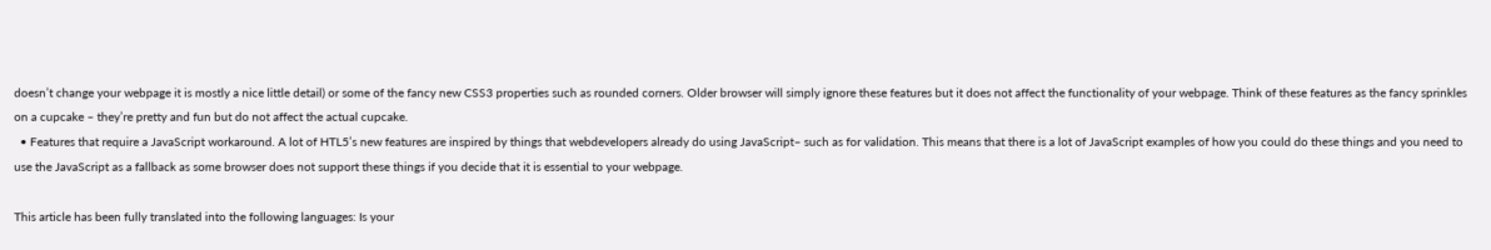doesn’t change your webpage it is mostly a nice little detail) or some of the fancy new CSS3 properties such as rounded corners. Older browser will simply ignore these features but it does not affect the functionality of your webpage. Think of these features as the fancy sprinkles on a cupcake – they’re pretty and fun but do not affect the actual cupcake.
  • Features that require a JavaScript workaround. A lot of HTL5’s new features are inspired by things that webdevelopers already do using JavaScript– such as for validation. This means that there is a lot of JavaScript examples of how you could do these things and you need to use the JavaScript as a fallback as some browser does not support these things if you decide that it is essential to your webpage.

This article has been fully translated into the following languages: Is your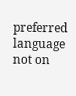preferred language not on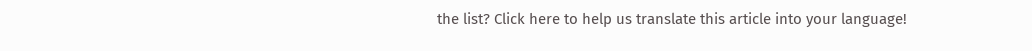the list? Click here to help us translate this article into your language!